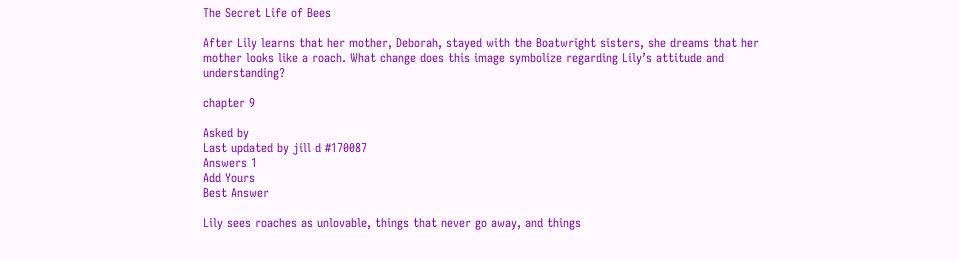The Secret Life of Bees

After Lily learns that her mother, Deborah, stayed with the Boatwright sisters, she dreams that her mother looks like a roach. What change does this image symbolize regarding Lily’s attitude and understanding?

chapter 9

Asked by
Last updated by jill d #170087
Answers 1
Add Yours
Best Answer

Lily sees roaches as unlovable, things that never go away, and things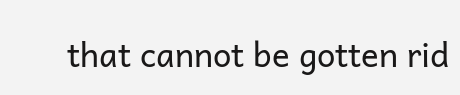that cannot be gotten rid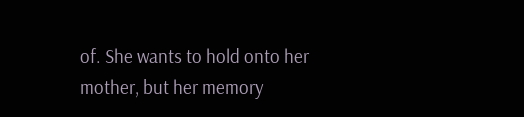of. She wants to hold onto her mother, but her memory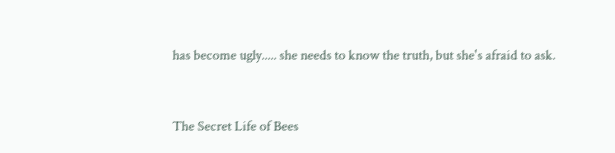has become ugly..... she needs to know the truth, but she's afraid to ask.


The Secret Life of Bees